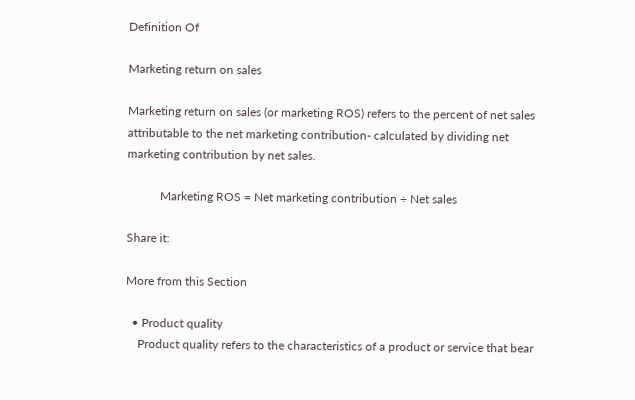Definition Of

Marketing return on sales

Marketing return on sales (or marketing ROS) refers to the percent of net sales attributable to the net marketing contribution- calculated by dividing net marketing contribution by net sales.

           Marketing ROS = Net marketing contribution ÷ Net sales

Share it:

More from this Section

  • Product quality
    Product quality refers to the characteristics of a product or service that bear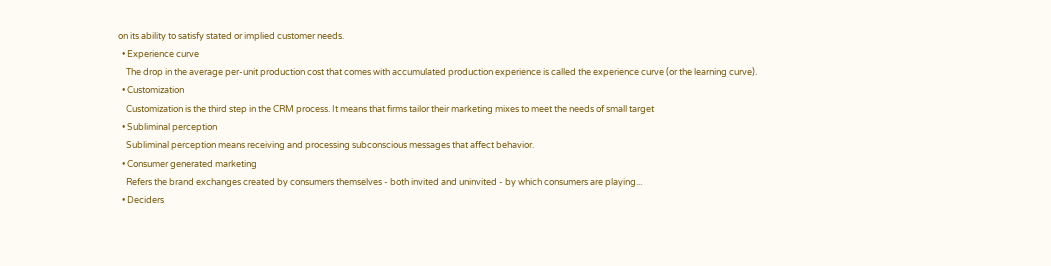on its ability to satisfy stated or implied customer needs.
  • Experience curve
    The drop in the average per-unit production cost that comes with accumulated production experience is called the experience curve (or the learning curve).
  • Customization
    Customization is the third step in the CRM process. It means that firms tailor their marketing mixes to meet the needs of small target
  • Subliminal perception
    Subliminal perception means receiving and processing subconscious messages that affect behavior.
  • Consumer generated marketing
    Refers the brand exchanges created by consumers themselves - both invited and uninvited - by which consumers are playing...
  • Deciders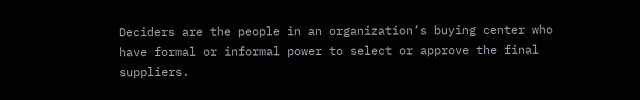Deciders are the people in an organization’s buying center who have formal or informal power to select or approve the final suppliers.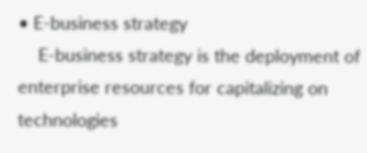• E-business strategy
    E-business strategy is the deployment of enterprise resources for capitalizing on technologies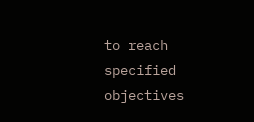to reach specified objectives